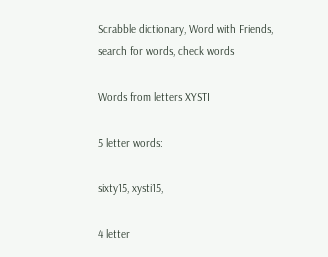Scrabble dictionary, Word with Friends, search for words, check words

Words from letters XYSTI

5 letter words:

sixty15, xysti15,

4 letter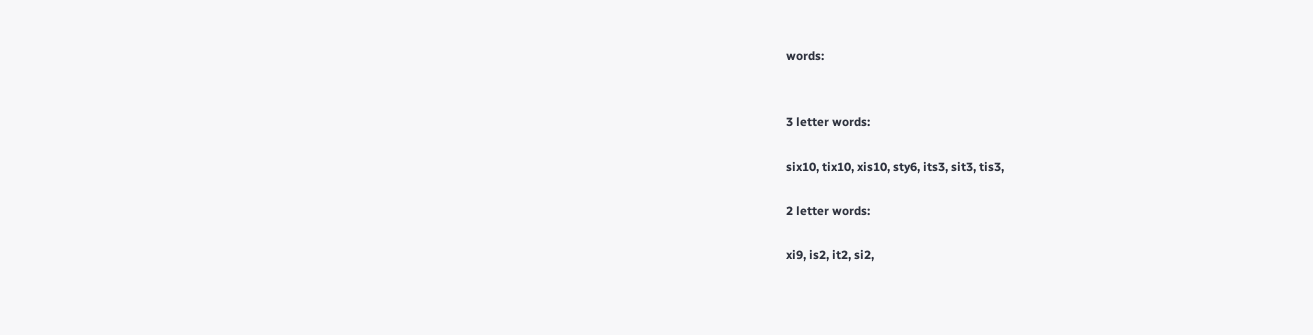words:


3 letter words:

six10, tix10, xis10, sty6, its3, sit3, tis3,

2 letter words:

xi9, is2, it2, si2,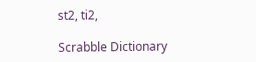st2, ti2,

Scrabble Dictionary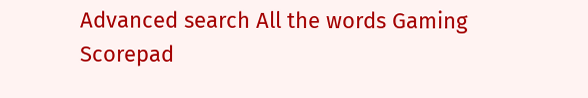Advanced search All the words Gaming Scorepad